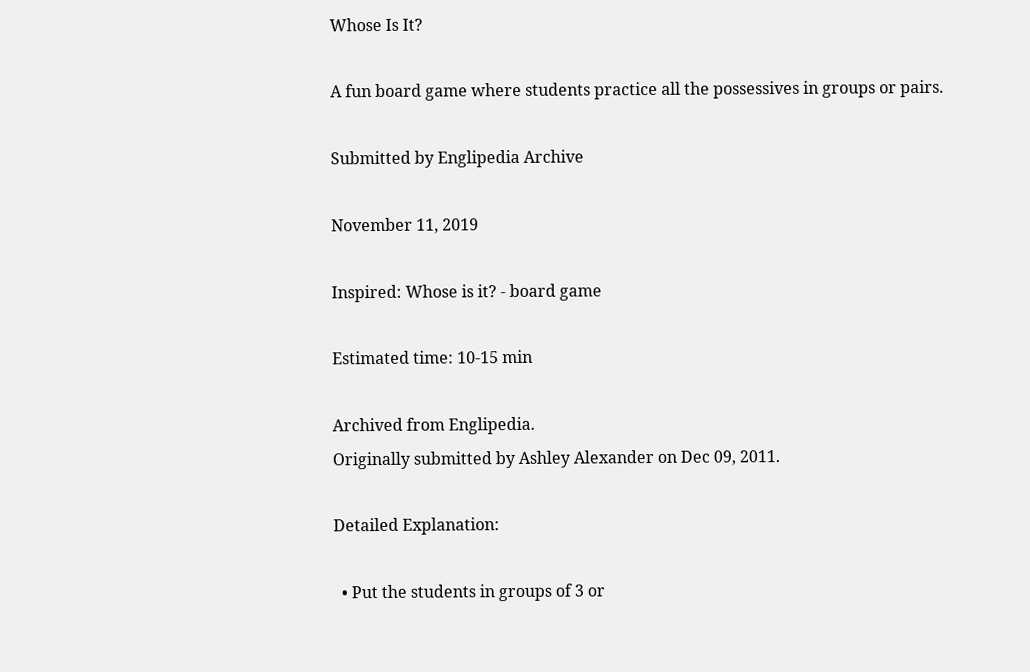Whose Is It?

A fun board game where students practice all the possessives in groups or pairs.

Submitted by Englipedia Archive

November 11, 2019

Inspired: Whose is it? - board game

Estimated time: 10-15 min

Archived from Englipedia.
Originally submitted by Ashley Alexander on Dec 09, 2011.

Detailed Explanation:

  • Put the students in groups of 3 or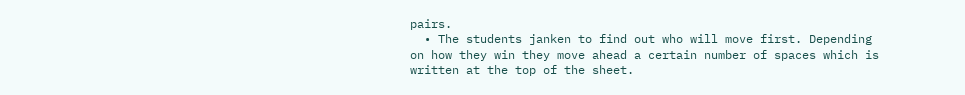pairs.
  • The students janken to find out who will move first. Depending on how they win they move ahead a certain number of spaces which is written at the top of the sheet.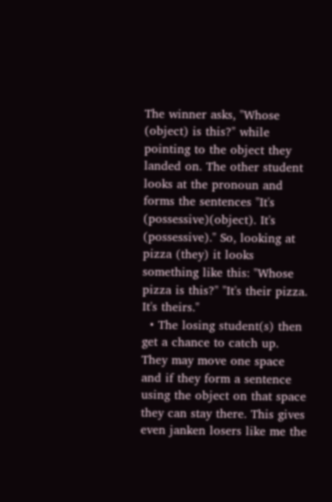The winner asks, "Whose (object) is this?" while pointing to the object they landed on. The other student looks at the pronoun and forms the sentences "It's (possessive)(object). It's (possessive)." So, looking at pizza (they) it looks something like this: "Whose pizza is this?" "It's their pizza. It's theirs."
  • The losing student(s) then get a chance to catch up. They may move one space and if they form a sentence using the object on that space they can stay there. This gives even janken losers like me the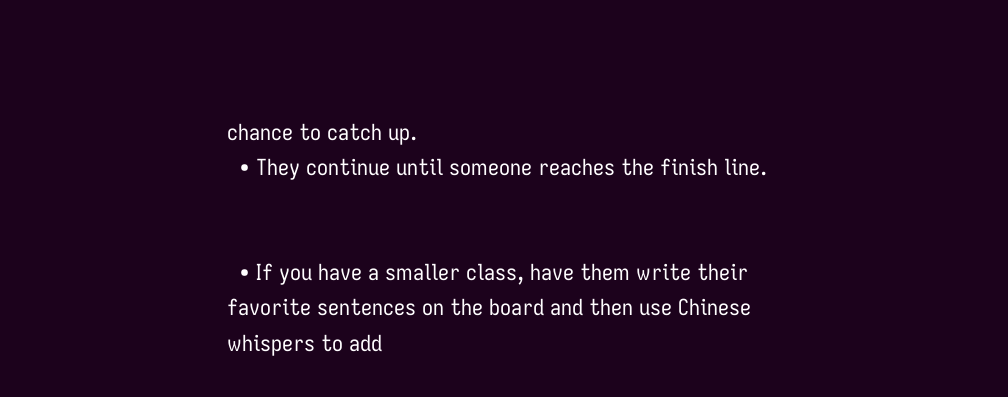chance to catch up.
  • They continue until someone reaches the finish line.


  • If you have a smaller class, have them write their favorite sentences on the board and then use Chinese whispers to add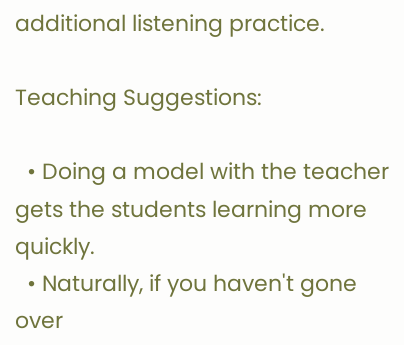additional listening practice.

Teaching Suggestions:

  • Doing a model with the teacher gets the students learning more quickly.
  • Naturally, if you haven't gone over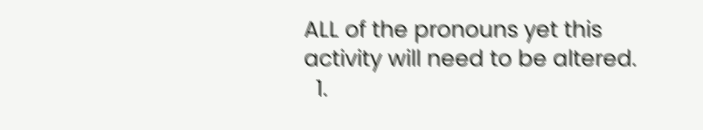ALL of the pronouns yet this activity will need to be altered.
  1.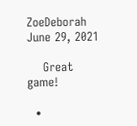ZoeDeborah June 29, 2021

    Great game!

  •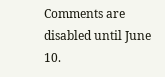Comments are disabled until June 10.